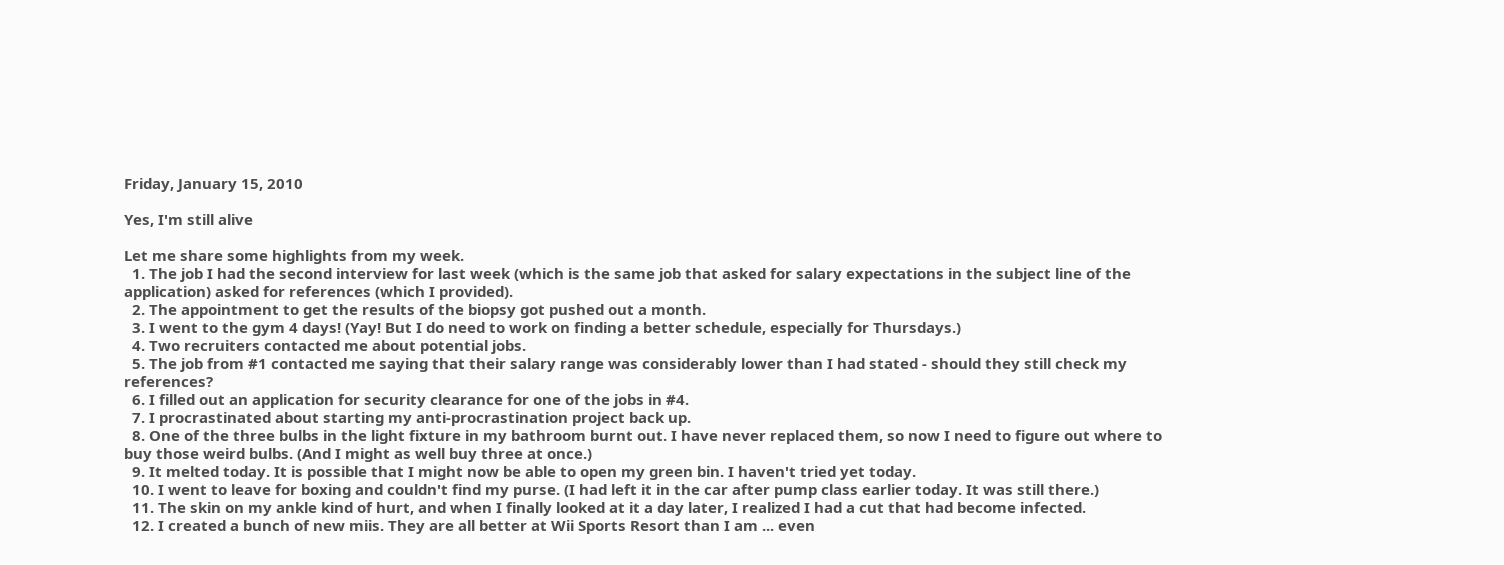Friday, January 15, 2010

Yes, I'm still alive

Let me share some highlights from my week.
  1. The job I had the second interview for last week (which is the same job that asked for salary expectations in the subject line of the application) asked for references (which I provided).
  2. The appointment to get the results of the biopsy got pushed out a month.
  3. I went to the gym 4 days! (Yay! But I do need to work on finding a better schedule, especially for Thursdays.)
  4. Two recruiters contacted me about potential jobs.
  5. The job from #1 contacted me saying that their salary range was considerably lower than I had stated - should they still check my references?
  6. I filled out an application for security clearance for one of the jobs in #4.
  7. I procrastinated about starting my anti-procrastination project back up.
  8. One of the three bulbs in the light fixture in my bathroom burnt out. I have never replaced them, so now I need to figure out where to buy those weird bulbs. (And I might as well buy three at once.)
  9. It melted today. It is possible that I might now be able to open my green bin. I haven't tried yet today.
  10. I went to leave for boxing and couldn't find my purse. (I had left it in the car after pump class earlier today. It was still there.)
  11. The skin on my ankle kind of hurt, and when I finally looked at it a day later, I realized I had a cut that had become infected.
  12. I created a bunch of new miis. They are all better at Wii Sports Resort than I am ... even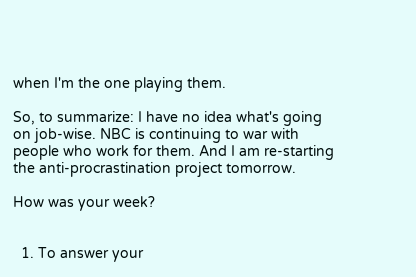when I'm the one playing them.

So, to summarize: I have no idea what's going on job-wise. NBC is continuing to war with people who work for them. And I am re-starting the anti-procrastination project tomorrow.

How was your week?


  1. To answer your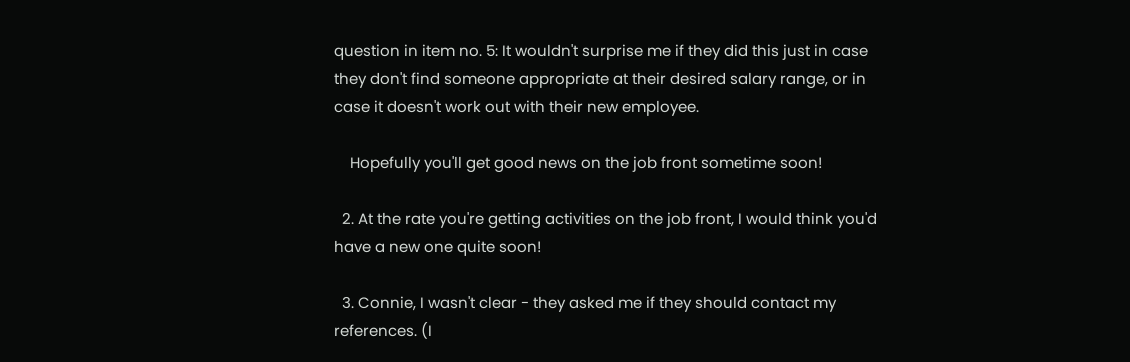question in item no. 5: It wouldn't surprise me if they did this just in case they don't find someone appropriate at their desired salary range, or in case it doesn't work out with their new employee.

    Hopefully you'll get good news on the job front sometime soon!

  2. At the rate you're getting activities on the job front, I would think you'd have a new one quite soon!

  3. Connie, I wasn't clear - they asked me if they should contact my references. (I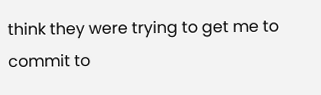think they were trying to get me to commit to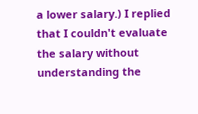a lower salary.) I replied that I couldn't evaluate the salary without understanding the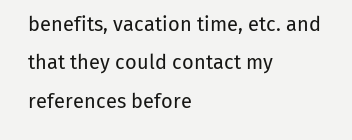benefits, vacation time, etc. and that they could contact my references before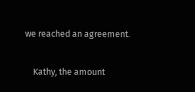we reached an agreement.

    Kathy, the amount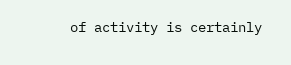of activity is certainly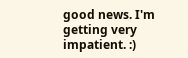good news. I'm getting very impatient. :)